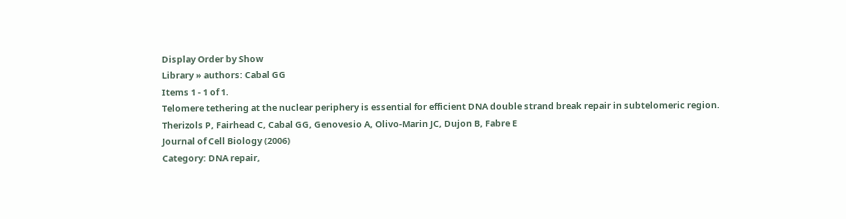Display Order by Show
Library » authors: Cabal GG
Items 1 - 1 of 1.
Telomere tethering at the nuclear periphery is essential for efficient DNA double strand break repair in subtelomeric region.
Therizols P, Fairhead C, Cabal GG, Genovesio A, Olivo-Marin JC, Dujon B, Fabre E
Journal of Cell Biology (2006)
Category: DNA repair,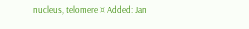nucleus, telomere ¤ Added: Jan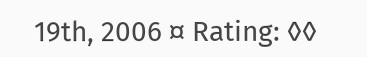19th, 2006 ¤ Rating: ◊◊